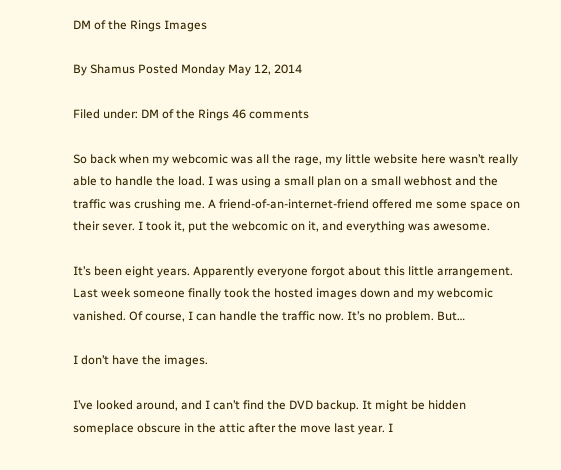DM of the Rings Images

By Shamus Posted Monday May 12, 2014

Filed under: DM of the Rings 46 comments

So back when my webcomic was all the rage, my little website here wasn’t really able to handle the load. I was using a small plan on a small webhost and the traffic was crushing me. A friend-of-an-internet-friend offered me some space on their sever. I took it, put the webcomic on it, and everything was awesome.

It’s been eight years. Apparently everyone forgot about this little arrangement. Last week someone finally took the hosted images down and my webcomic vanished. Of course, I can handle the traffic now. It’s no problem. But…

I don’t have the images.

I’ve looked around, and I can’t find the DVD backup. It might be hidden someplace obscure in the attic after the move last year. I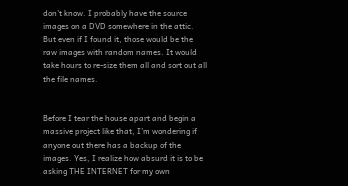don’t know. I probably have the source images on a DVD somewhere in the attic. But even if I found it, those would be the raw images with random names. It would take hours to re-size them all and sort out all the file names.


Before I tear the house apart and begin a massive project like that, I’m wondering if anyone out there has a backup of the images. Yes, I realize how absurd it is to be asking THE INTERNET for my own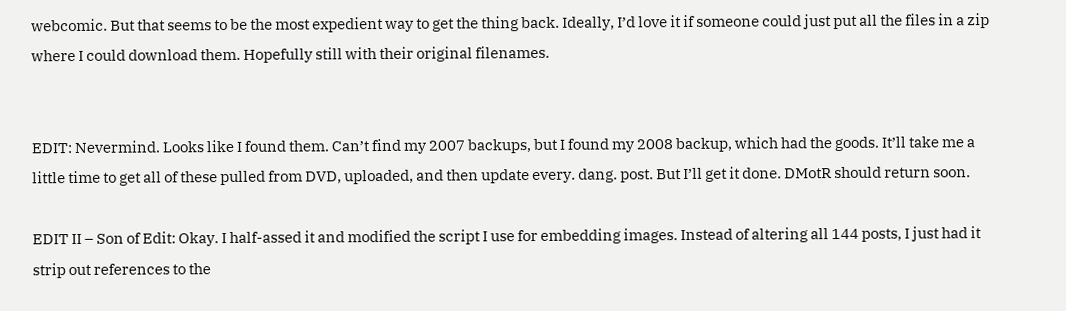webcomic. But that seems to be the most expedient way to get the thing back. Ideally, I’d love it if someone could just put all the files in a zip where I could download them. Hopefully still with their original filenames.


EDIT: Nevermind. Looks like I found them. Can’t find my 2007 backups, but I found my 2008 backup, which had the goods. It’ll take me a little time to get all of these pulled from DVD, uploaded, and then update every. dang. post. But I’ll get it done. DMotR should return soon.

EDIT II – Son of Edit: Okay. I half-assed it and modified the script I use for embedding images. Instead of altering all 144 posts, I just had it strip out references to the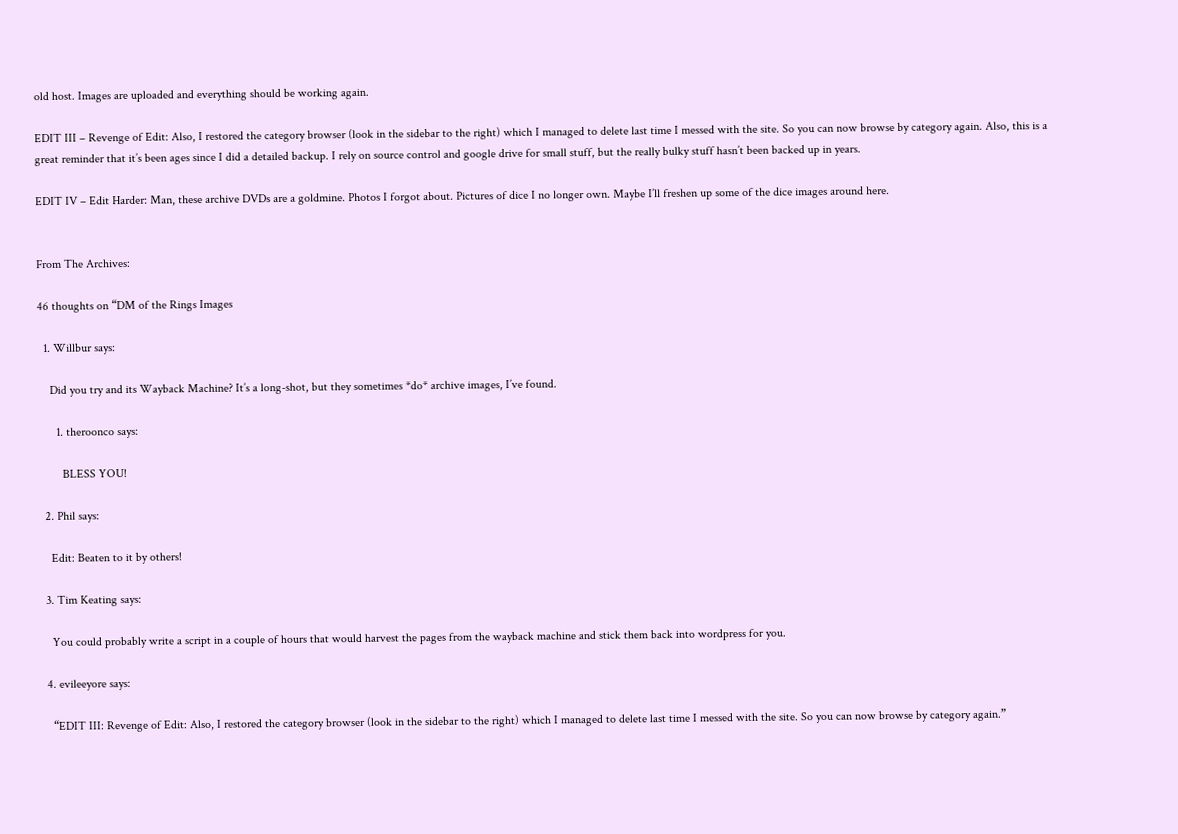old host. Images are uploaded and everything should be working again.

EDIT III – Revenge of Edit: Also, I restored the category browser (look in the sidebar to the right) which I managed to delete last time I messed with the site. So you can now browse by category again. Also, this is a great reminder that it’s been ages since I did a detailed backup. I rely on source control and google drive for small stuff, but the really bulky stuff hasn’t been backed up in years.

EDIT IV – Edit Harder: Man, these archive DVDs are a goldmine. Photos I forgot about. Pictures of dice I no longer own. Maybe I’ll freshen up some of the dice images around here.


From The Archives:

46 thoughts on “DM of the Rings Images

  1. Willbur says:

    Did you try and its Wayback Machine? It’s a long-shot, but they sometimes *do* archive images, I’ve found.

      1. theroonco says:

        BLESS YOU!

  2. Phil says:

    Edit: Beaten to it by others!

  3. Tim Keating says:

    You could probably write a script in a couple of hours that would harvest the pages from the wayback machine and stick them back into wordpress for you.

  4. evileeyore says:

    “EDIT III: Revenge of Edit: Also, I restored the category browser (look in the sidebar to the right) which I managed to delete last time I messed with the site. So you can now browse by category again.”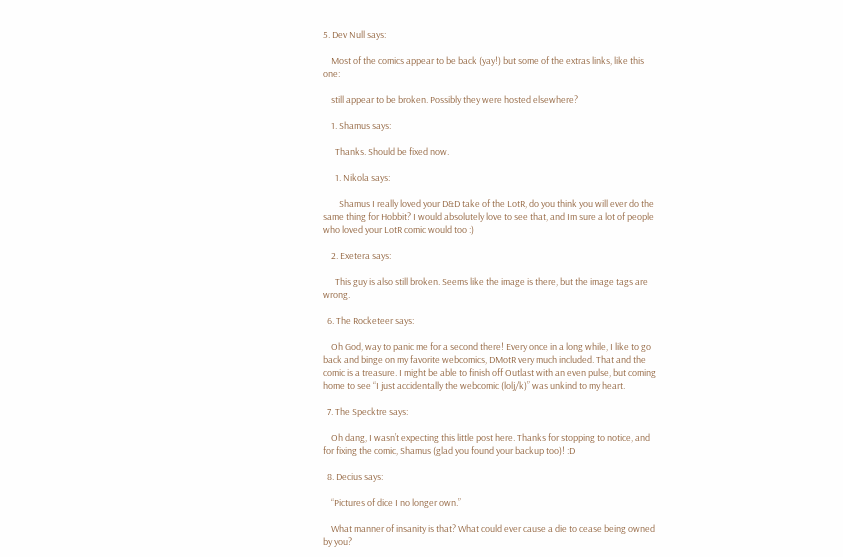5. Dev Null says:

    Most of the comics appear to be back (yay!) but some of the extras links, like this one:

    still appear to be broken. Possibly they were hosted elsewhere?

    1. Shamus says:

      Thanks. Should be fixed now.

      1. Nikola says:

        Shamus I really loved your D&D take of the LotR, do you think you will ever do the same thing for Hobbit? I would absolutely love to see that, and Im sure a lot of people who loved your LotR comic would too :)

    2. Exetera says:

      This guy is also still broken. Seems like the image is there, but the image tags are wrong.

  6. The Rocketeer says:

    Oh God, way to panic me for a second there! Every once in a long while, I like to go back and binge on my favorite webcomics, DMotR very much included. That and the comic is a treasure. I might be able to finish off Outlast with an even pulse, but coming home to see “I just accidentally the webcomic (lolj/k)” was unkind to my heart.

  7. The Specktre says:

    Oh dang, I wasn’t expecting this little post here. Thanks for stopping to notice, and for fixing the comic, Shamus (glad you found your backup too)! :D

  8. Decius says:

    “Pictures of dice I no longer own.”

    What manner of insanity is that? What could ever cause a die to cease being owned by you?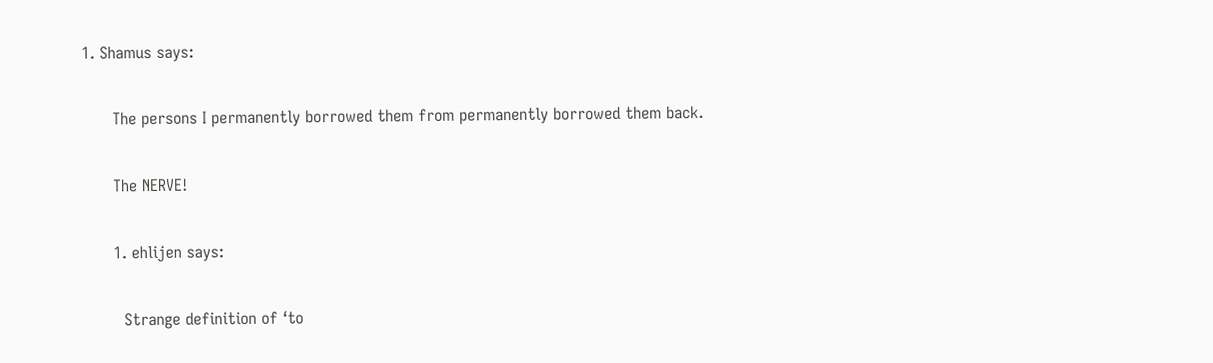1. Shamus says:

      The persons I permanently borrowed them from permanently borrowed them back.

      The NERVE!

      1. ehlijen says:

        Strange definition of ‘to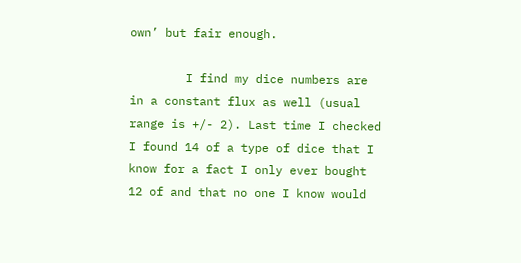own’ but fair enough.

        I find my dice numbers are in a constant flux as well (usual range is +/- 2). Last time I checked I found 14 of a type of dice that I know for a fact I only ever bought 12 of and that no one I know would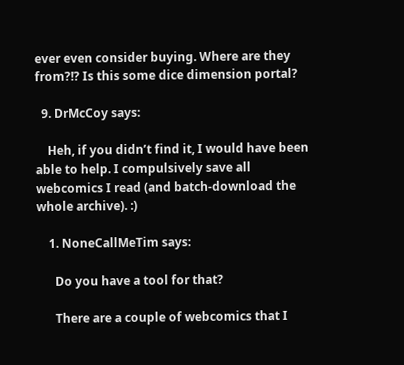ever even consider buying. Where are they from?!? Is this some dice dimension portal?

  9. DrMcCoy says:

    Heh, if you didn’t find it, I would have been able to help. I compulsively save all webcomics I read (and batch-download the whole archive). :)

    1. NoneCallMeTim says:

      Do you have a tool for that?

      There are a couple of webcomics that I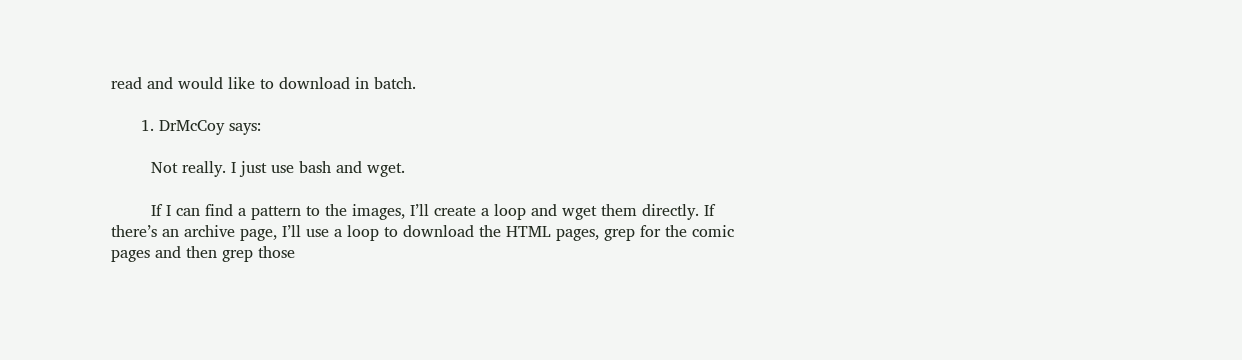read and would like to download in batch.

      1. DrMcCoy says:

        Not really. I just use bash and wget.

        If I can find a pattern to the images, I’ll create a loop and wget them directly. If there’s an archive page, I’ll use a loop to download the HTML pages, grep for the comic pages and then grep those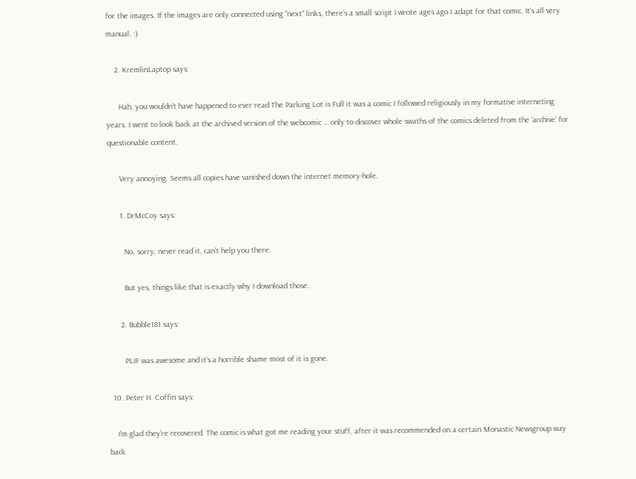for the images. If the images are only connected using “next” links, there’s a small script I wrote ages ago I adapt for that comic. It’s all very manual. :)

    2. KremlinLaptop says:

      Hah, you wouldn’t have happened to ever read The Parking Lot is Full it was a comic I followed religiously in my formative interneting years. I went to look back at the archived version of the webcomic … only to discover whole swaths of the comics deleted from the ‘archive’ for questionable content.

      Very annoying. Seems all copies have vanished down the internet memory-hole.

      1. DrMcCoy says:

        No, sorry, never read it, can’t help you there.

        But yes, things like that is exactly why I download those.

      2. Bubble181 says:

        PLIF was awesome and it’s a horrible shame most of it is gone.

  10. Peter H. Coffin says:

    I’m glad they’re recovered. The comic is what got me reading your stuff, after it was recommended on a certain Monastic Newsgroup way back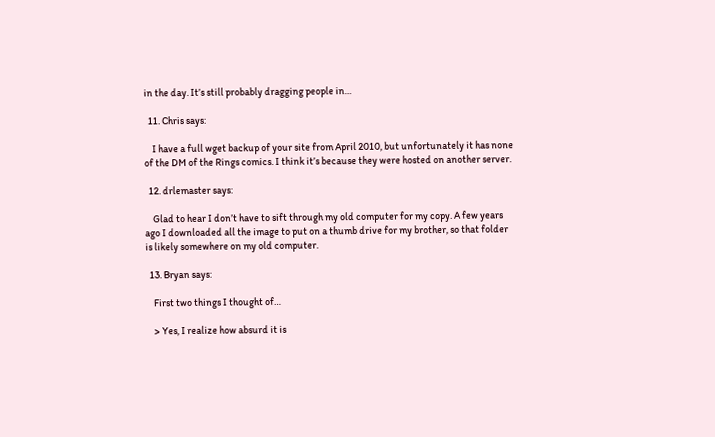in the day. It’s still probably dragging people in…

  11. Chris says:

    I have a full wget backup of your site from April 2010, but unfortunately it has none of the DM of the Rings comics. I think it’s because they were hosted on another server.

  12. drlemaster says:

    Glad to hear I don’t have to sift through my old computer for my copy. A few years ago I downloaded all the image to put on a thumb drive for my brother, so that folder is likely somewhere on my old computer.

  13. Bryan says:

    First two things I thought of…

    > Yes, I realize how absurd it is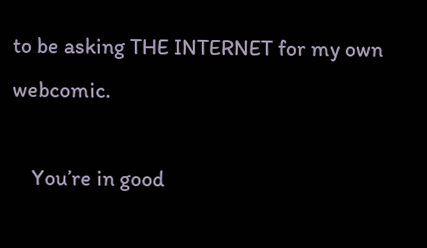to be asking THE INTERNET for my own webcomic.

    You’re in good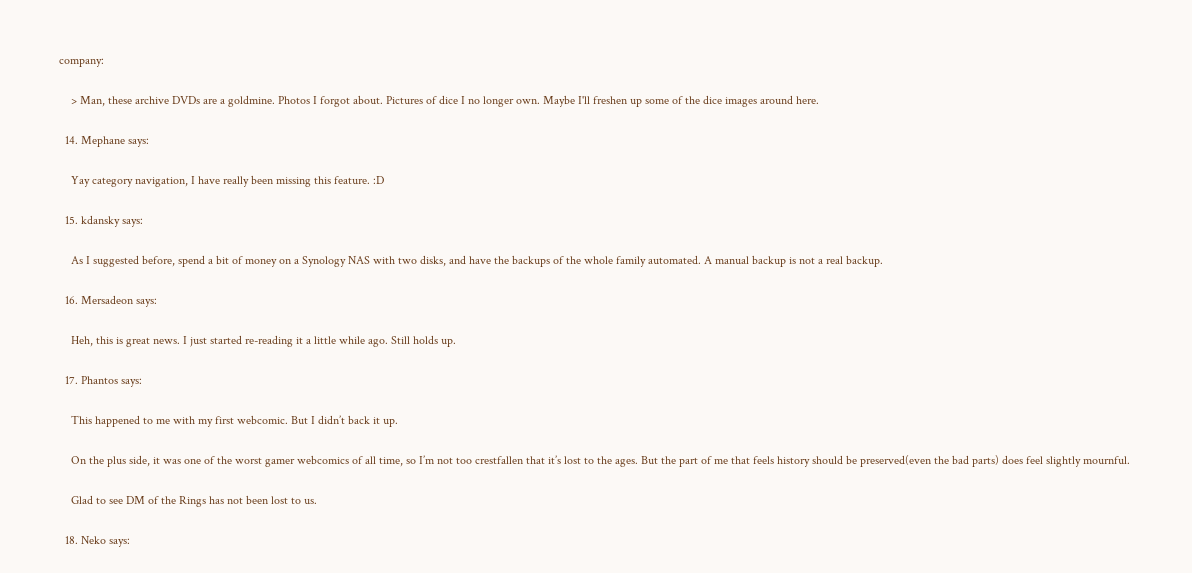company:

    > Man, these archive DVDs are a goldmine. Photos I forgot about. Pictures of dice I no longer own. Maybe I'll freshen up some of the dice images around here.

  14. Mephane says:

    Yay category navigation, I have really been missing this feature. :D

  15. kdansky says:

    As I suggested before, spend a bit of money on a Synology NAS with two disks, and have the backups of the whole family automated. A manual backup is not a real backup.

  16. Mersadeon says:

    Heh, this is great news. I just started re-reading it a little while ago. Still holds up.

  17. Phantos says:

    This happened to me with my first webcomic. But I didn’t back it up.

    On the plus side, it was one of the worst gamer webcomics of all time, so I’m not too crestfallen that it’s lost to the ages. But the part of me that feels history should be preserved(even the bad parts) does feel slightly mournful.

    Glad to see DM of the Rings has not been lost to us.

  18. Neko says: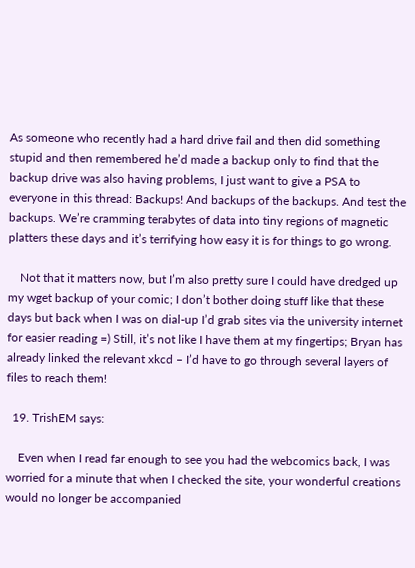As someone who recently had a hard drive fail and then did something stupid and then remembered he’d made a backup only to find that the backup drive was also having problems, I just want to give a PSA to everyone in this thread: Backups! And backups of the backups. And test the backups. We’re cramming terabytes of data into tiny regions of magnetic platters these days and it’s terrifying how easy it is for things to go wrong.

    Not that it matters now, but I’m also pretty sure I could have dredged up my wget backup of your comic; I don’t bother doing stuff like that these days but back when I was on dial-up I’d grab sites via the university internet for easier reading =) Still, it’s not like I have them at my fingertips; Bryan has already linked the relevant xkcd – I’d have to go through several layers of files to reach them!

  19. TrishEM says:

    Even when I read far enough to see you had the webcomics back, I was worried for a minute that when I checked the site, your wonderful creations would no longer be accompanied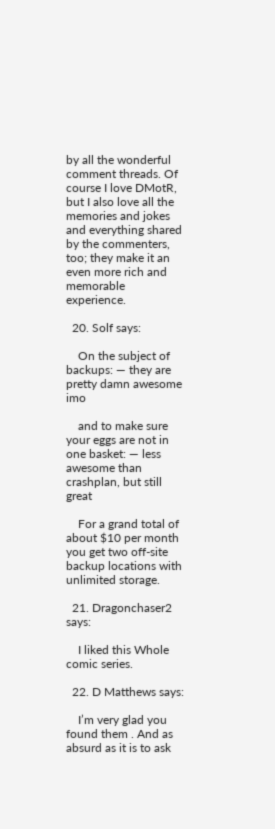by all the wonderful comment threads. Of course I love DMotR, but I also love all the memories and jokes and everything shared by the commenters, too; they make it an even more rich and memorable experience.

  20. Solf says:

    On the subject of backups: — they are pretty damn awesome imo

    and to make sure your eggs are not in one basket: — less awesome than crashplan, but still great

    For a grand total of about $10 per month you get two off-site backup locations with unlimited storage.

  21. Dragonchaser2 says:

    I liked this Whole comic series.

  22. D Matthews says:

    I’m very glad you found them . And as absurd as it is to ask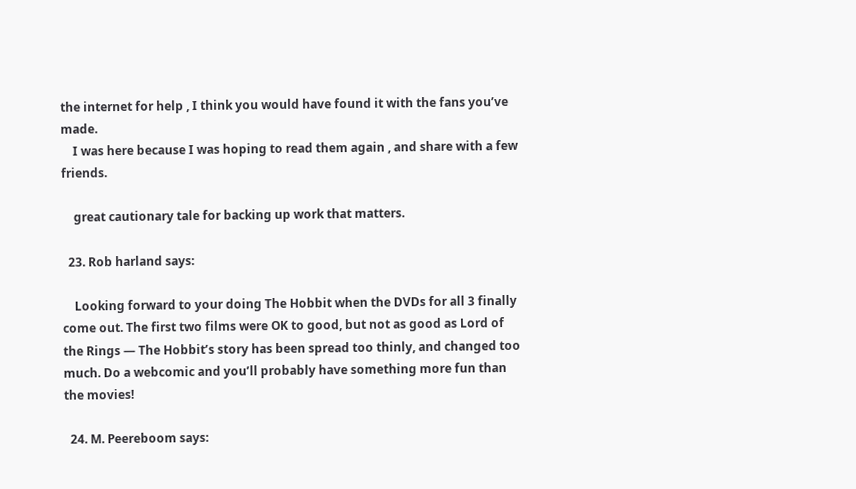the internet for help , I think you would have found it with the fans you’ve made.
    I was here because I was hoping to read them again , and share with a few friends.

    great cautionary tale for backing up work that matters.

  23. Rob harland says:

    Looking forward to your doing The Hobbit when the DVDs for all 3 finally come out. The first two films were OK to good, but not as good as Lord of the Rings — The Hobbit’s story has been spread too thinly, and changed too much. Do a webcomic and you’ll probably have something more fun than the movies!

  24. M. Peereboom says: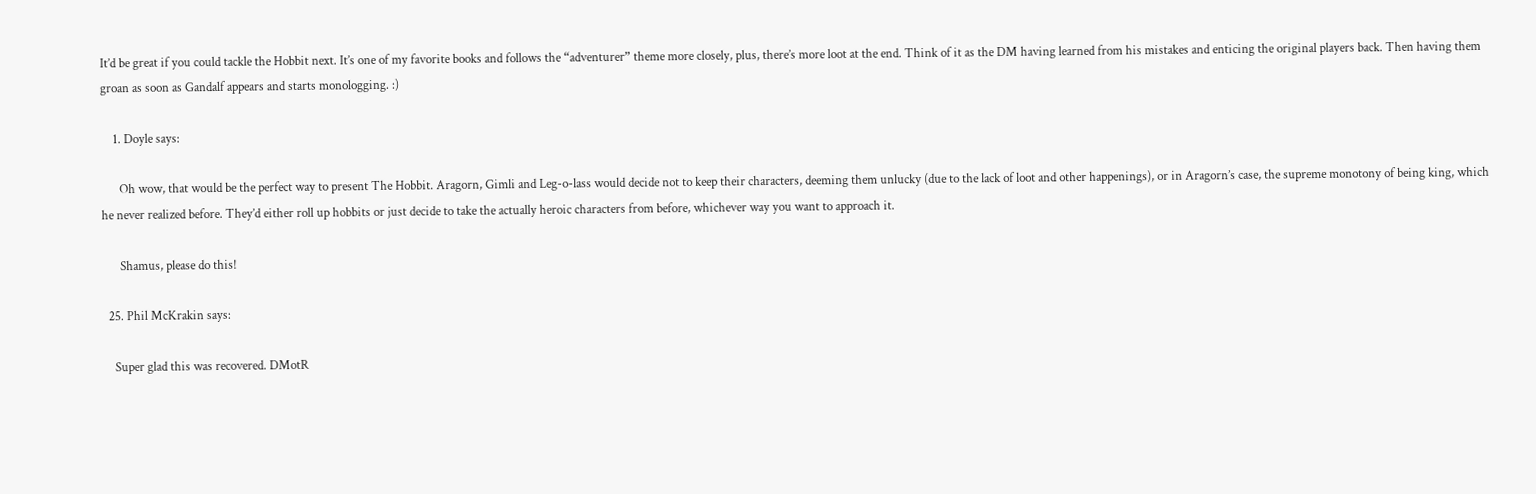It’d be great if you could tackle the Hobbit next. It’s one of my favorite books and follows the “adventurer” theme more closely, plus, there’s more loot at the end. Think of it as the DM having learned from his mistakes and enticing the original players back. Then having them groan as soon as Gandalf appears and starts monologging. :)

    1. Doyle says:

      Oh wow, that would be the perfect way to present The Hobbit. Aragorn, Gimli and Leg-o-lass would decide not to keep their characters, deeming them unlucky (due to the lack of loot and other happenings), or in Aragorn’s case, the supreme monotony of being king, which he never realized before. They’d either roll up hobbits or just decide to take the actually heroic characters from before, whichever way you want to approach it.

      Shamus, please do this!

  25. Phil McKrakin says:

    Super glad this was recovered. DMotR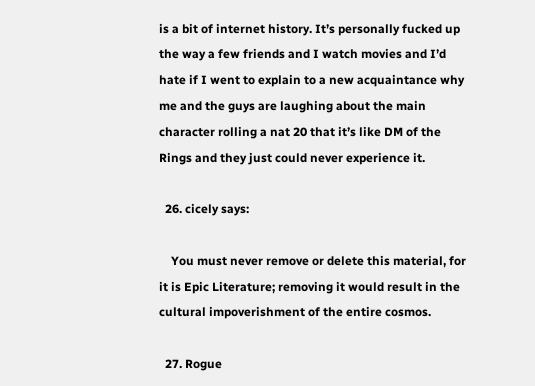is a bit of internet history. It’s personally fucked up the way a few friends and I watch movies and I’d hate if I went to explain to a new acquaintance why me and the guys are laughing about the main character rolling a nat 20 that it’s like DM of the Rings and they just could never experience it.

  26. cicely says:

    You must never remove or delete this material, for it is Epic Literature; removing it would result in the cultural impoverishment of the entire cosmos.

  27. Rogue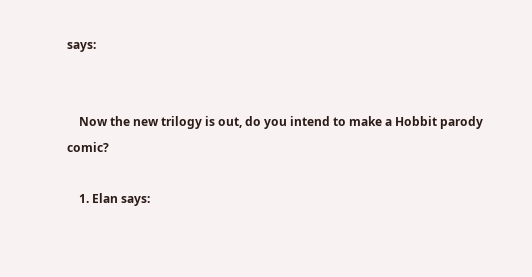says:


    Now the new trilogy is out, do you intend to make a Hobbit parody comic?

    1. Elan says: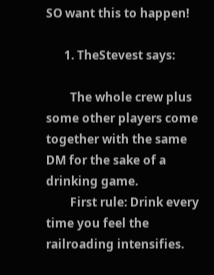SO want this to happen!

      1. TheStevest says:

        The whole crew plus some other players come together with the same DM for the sake of a drinking game.
        First rule: Drink every time you feel the railroading intensifies.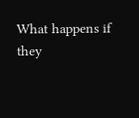What happens if they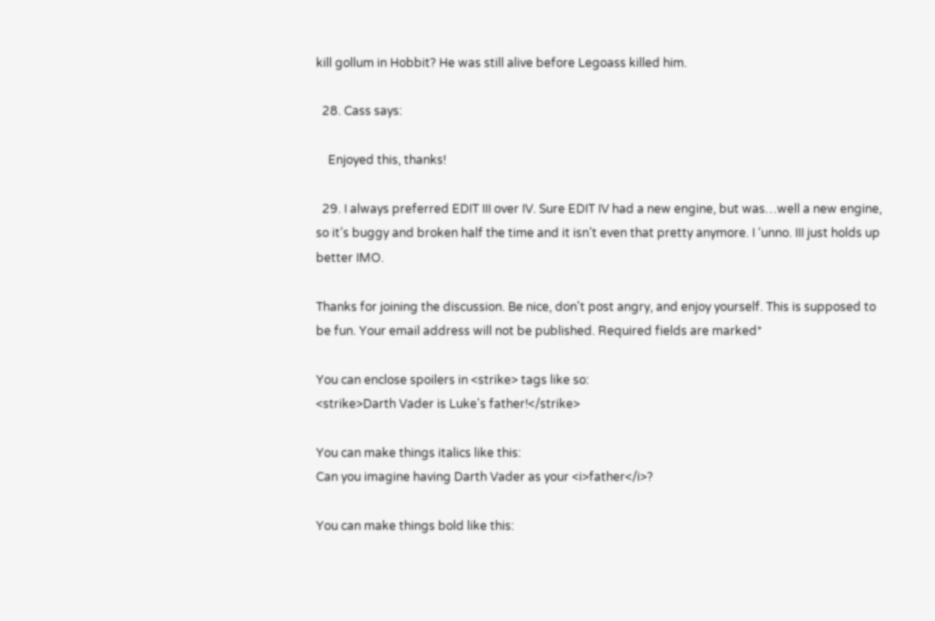kill gollum in Hobbit? He was still alive before Legoass killed him.

  28. Cass says:

    Enjoyed this, thanks!

  29. I always preferred EDIT III over IV. Sure EDIT IV had a new engine, but was…well a new engine, so it’s buggy and broken half the time and it isn’t even that pretty anymore. I ‘unno. III just holds up better IMO.

Thanks for joining the discussion. Be nice, don't post angry, and enjoy yourself. This is supposed to be fun. Your email address will not be published. Required fields are marked*

You can enclose spoilers in <strike> tags like so:
<strike>Darth Vader is Luke's father!</strike>

You can make things italics like this:
Can you imagine having Darth Vader as your <i>father</i>?

You can make things bold like this: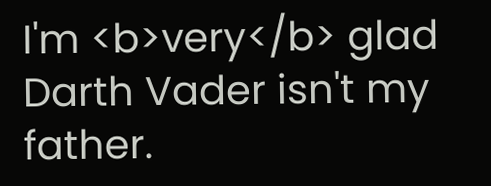I'm <b>very</b> glad Darth Vader isn't my father.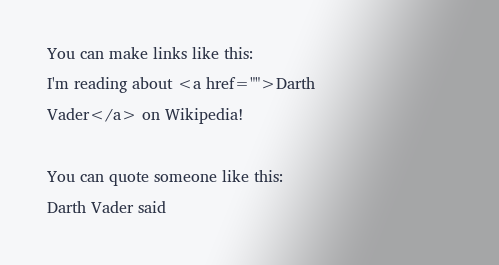You can make links like this:
I'm reading about <a href="">Darth Vader</a> on Wikipedia!

You can quote someone like this:
Darth Vader said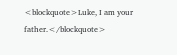<blockquote>Luke, I am your father.</blockquote>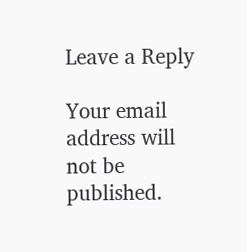Leave a Reply

Your email address will not be published.